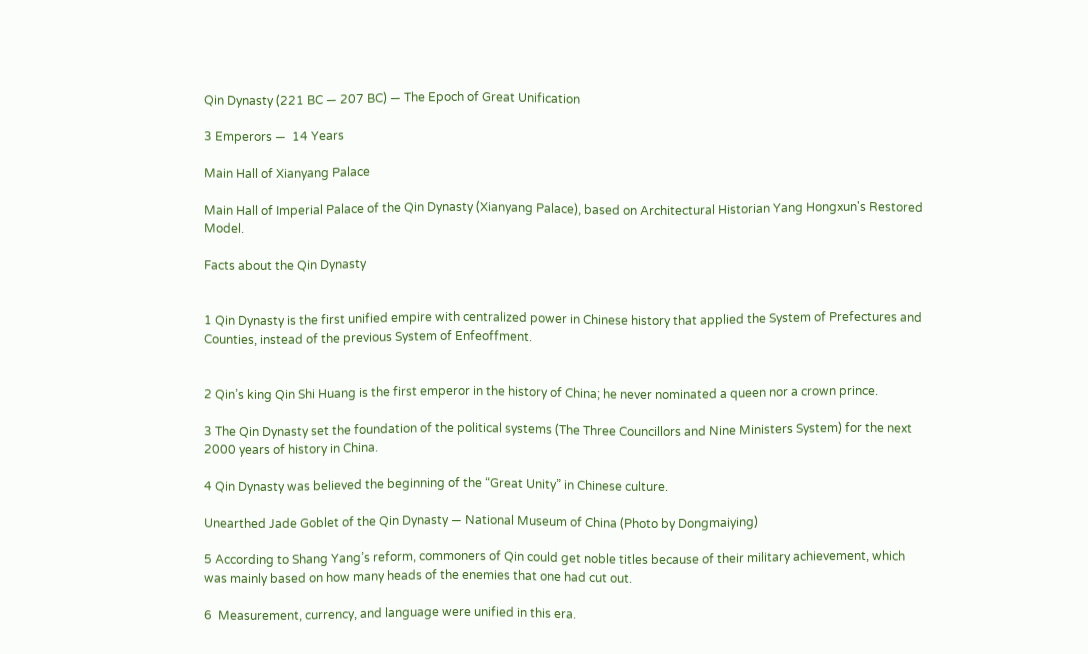Qin Dynasty (221 BC — 207 BC) — The Epoch of Great Unification

3 Emperors —  14 Years

Main Hall of Xianyang Palace

Main Hall of Imperial Palace of the Qin Dynasty (Xianyang Palace), based on Architectural Historian Yang Hongxun's Restored Model.

Facts about the Qin Dynasty


1 Qin Dynasty is the first unified empire with centralized power in Chinese history that applied the System of Prefectures and Counties, instead of the previous System of Enfeoffment.


2 Qin’s king Qin Shi Huang is the first emperor in the history of China; he never nominated a queen nor a crown prince.

3 The Qin Dynasty set the foundation of the political systems (The Three Councillors and Nine Ministers System) for the next 2000 years of history in China.

4 Qin Dynasty was believed the beginning of the “Great Unity” in Chinese culture.

Unearthed Jade Goblet of the Qin Dynasty — National Museum of China (Photo by Dongmaiying)

5 According to Shang Yang’s reform, commoners of Qin could get noble titles because of their military achievement, which was mainly based on how many heads of the enemies that one had cut out.

6  Measurement, currency, and language were unified in this era.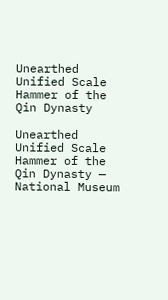Unearthed Unified Scale Hammer of the Qin Dynasty

Unearthed Unified Scale Hammer of the Qin Dynasty — National Museum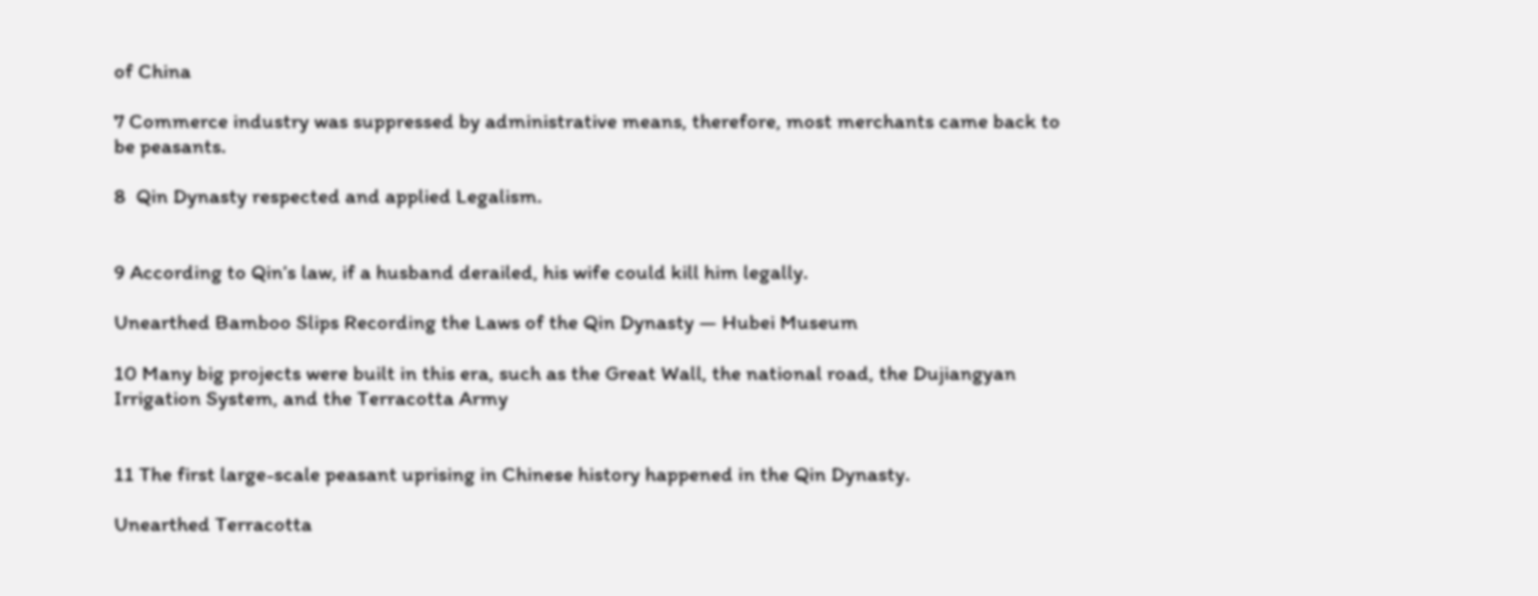of China

7 Commerce industry was suppressed by administrative means, therefore, most merchants came back to be peasants.

8  Qin Dynasty respected and applied Legalism.


9 According to Qin’s law, if a husband derailed, his wife could kill him legally.

Unearthed Bamboo Slips Recording the Laws of the Qin Dynasty — Hubei Museum

10 Many big projects were built in this era, such as the Great Wall, the national road, the Dujiangyan Irrigation System, and the Terracotta Army


11 The first large-scale peasant uprising in Chinese history happened in the Qin Dynasty.

Unearthed Terracotta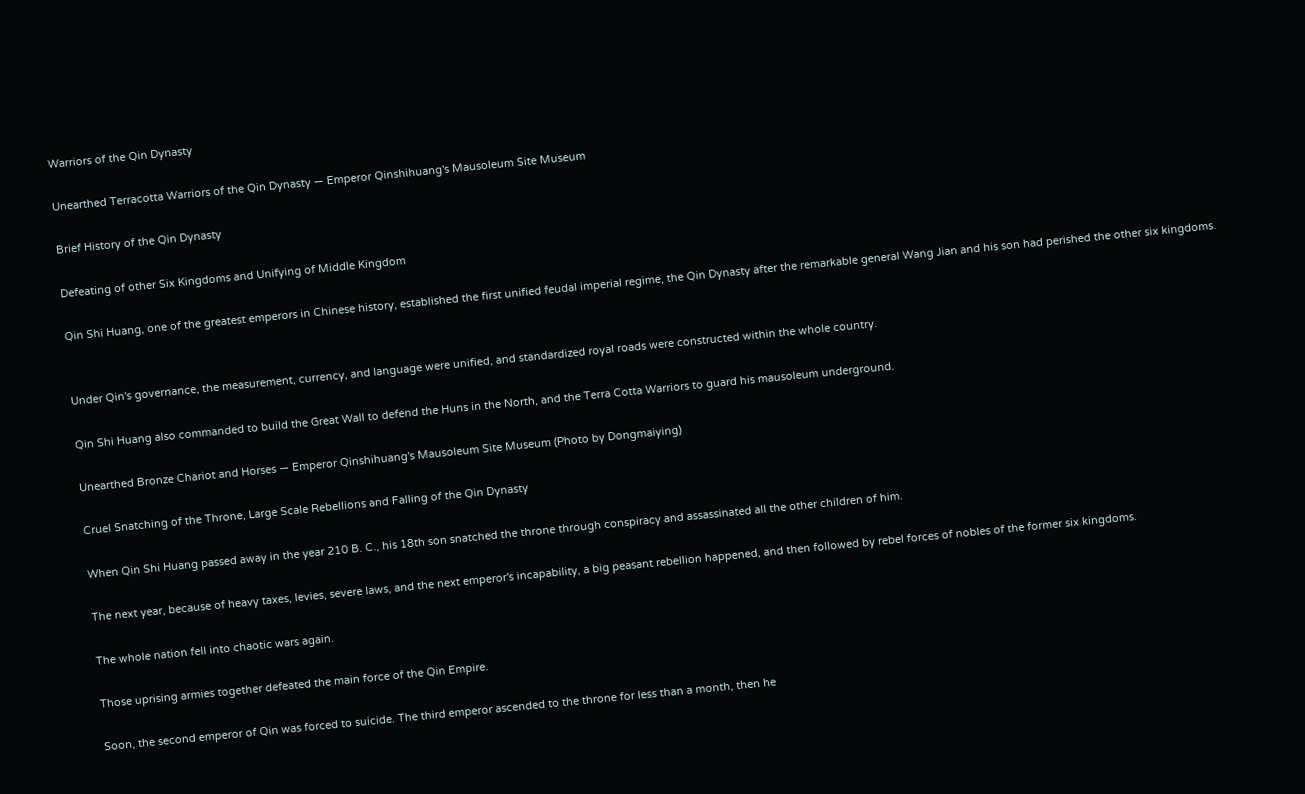Warriors of the Qin Dynasty

Unearthed Terracotta Warriors of the Qin Dynasty — Emperor Qinshihuang's Mausoleum Site Museum

Brief History of the Qin Dynasty

Defeating of other Six Kingdoms and Unifying of Middle Kingdom

Qin Shi Huang, one of the greatest emperors in Chinese history, established the first unified feudal imperial regime, the Qin Dynasty after the remarkable general Wang Jian and his son had perished the other six kingdoms.


Under Qin's governance, the measurement, currency, and language were unified, and standardized royal roads were constructed within the whole country.

Qin Shi Huang also commanded to build the Great Wall to defend the Huns in the North, and the Terra Cotta Warriors to guard his mausoleum underground.

Unearthed Bronze Chariot and Horses — Emperor Qinshihuang's Mausoleum Site Museum (Photo by Dongmaiying)

Cruel Snatching of the Throne, Large Scale Rebellions and Falling of the Qin Dynasty

When Qin Shi Huang passed away in the year 210 B. C., his 18th son snatched the throne through conspiracy and assassinated all the other children of him.

The next year, because of heavy taxes, levies, severe laws, and the next emperor's incapability, a big peasant rebellion happened, and then followed by rebel forces of nobles of the former six kingdoms.

The whole nation fell into chaotic wars again.

Those uprising armies together defeated the main force of the Qin Empire.

Soon, the second emperor of Qin was forced to suicide. The third emperor ascended to the throne for less than a month, then he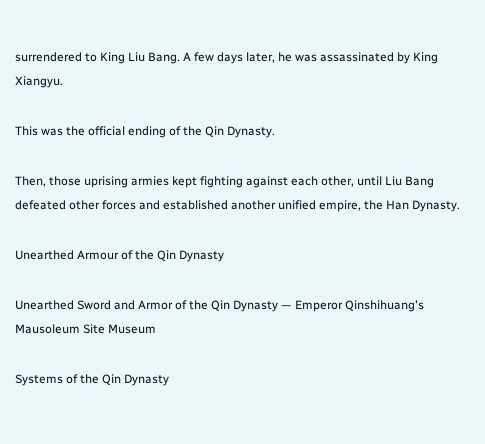surrendered to King Liu Bang. A few days later, he was assassinated by King Xiangyu.

This was the official ending of the Qin Dynasty.

Then, those uprising armies kept fighting against each other, until Liu Bang defeated other forces and established another unified empire, the Han Dynasty.

Unearthed Armour of the Qin Dynasty

Unearthed Sword and Armor of the Qin Dynasty — Emperor Qinshihuang's Mausoleum Site Museum

Systems of the Qin Dynasty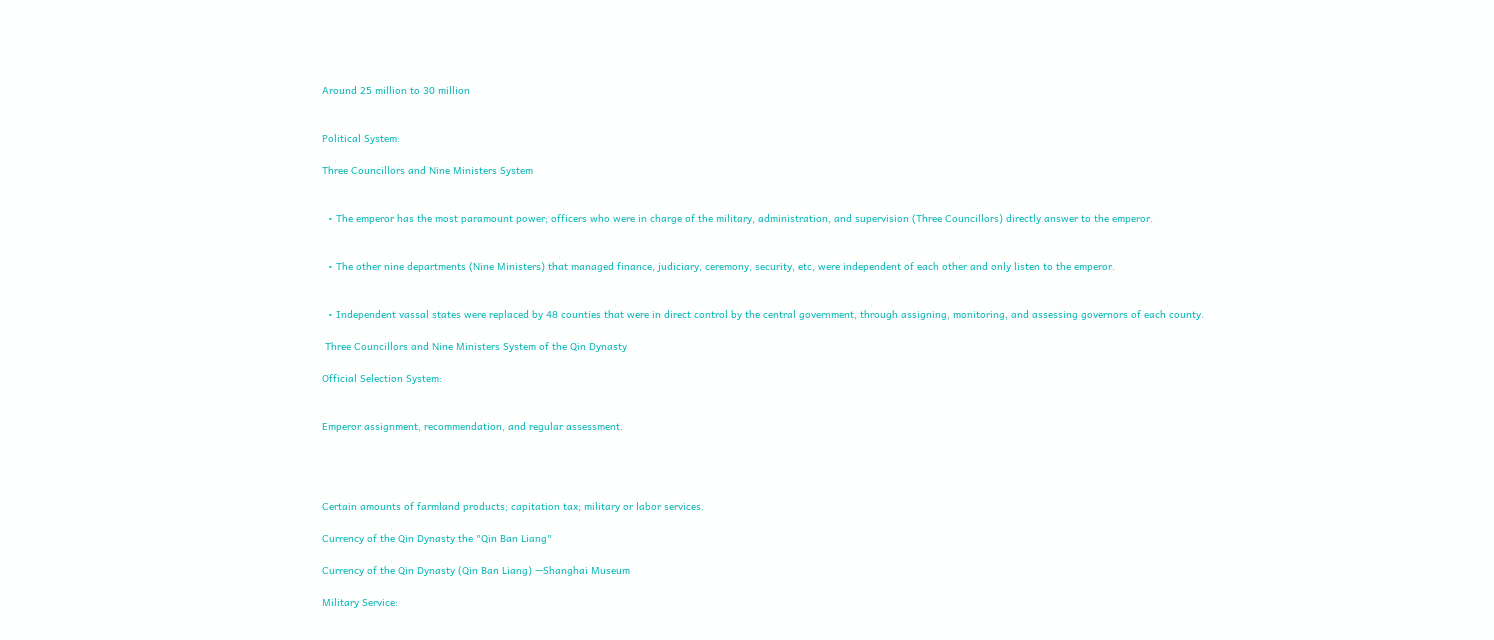Around 25 million to 30 million


Political System:

Three Councillors and Nine Ministers System


  • The emperor has the most paramount power; officers who were in charge of the military, administration, and supervision (Three Councillors) directly answer to the emperor.


  • The other nine departments (Nine Ministers) that managed finance, judiciary, ceremony, security, etc, were independent of each other and only listen to the emperor.


  • Independent vassal states were replaced by 48 counties that were in direct control by the central government, through assigning, monitoring, and assessing governors of each county.

 Three Councillors and Nine Ministers System of the Qin Dynasty

Official Selection System:


Emperor assignment, recommendation, and regular assessment.




Certain amounts of farmland products; capitation tax; military or labor services.

Currency of the Qin Dynasty the "Qin Ban Liang"

Currency of the Qin Dynasty (Qin Ban Liang) —Shanghai Museum

Military Service: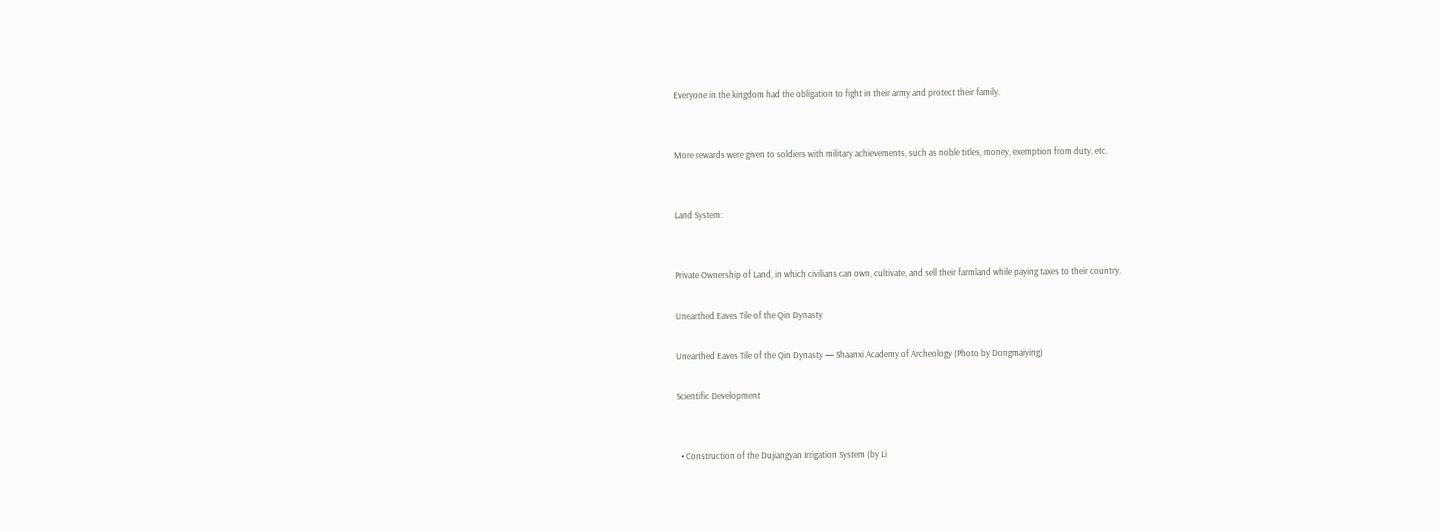Everyone in the kingdom had the obligation to fight in their army and protect their family.


More rewards were given to soldiers with military achievements, such as noble titles, money, exemption from duty, etc.


Land System:


Private Ownership of Land, in which civilians can own, cultivate, and sell their farmland while paying taxes to their country.

Unearthed Eaves Tile of the Qin Dynasty

Unearthed Eaves Tile of the Qin Dynasty — Shaanxi Academy of Archeology (Photo by Dongmaiying)

Scientific Development


  • Construction of the Dujiangyan Irrigation System (by Li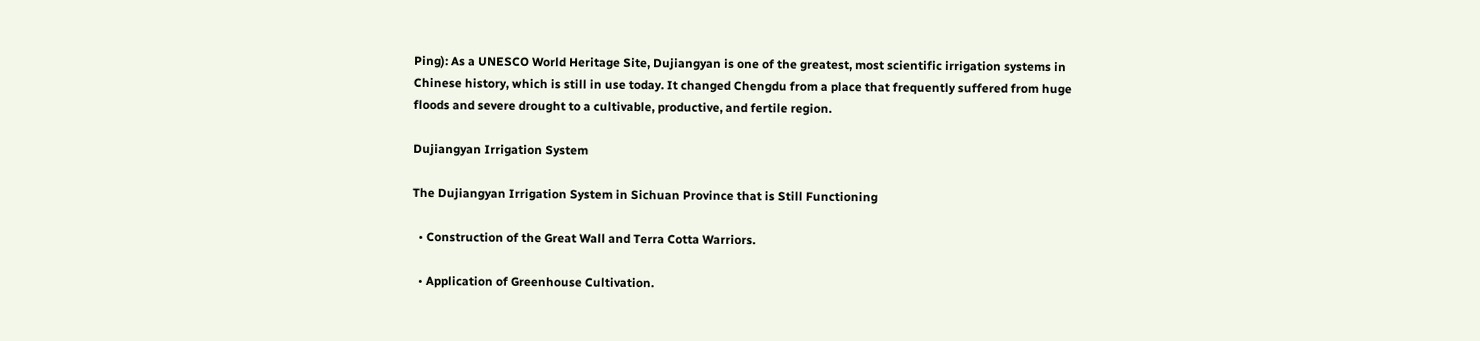Ping): As a UNESCO World Heritage Site, Dujiangyan is one of the greatest, most scientific irrigation systems in Chinese history, which is still in use today. It changed Chengdu from a place that frequently suffered from huge floods and severe drought to a cultivable, productive, and fertile region.

Dujiangyan Irrigation System

The Dujiangyan Irrigation System in Sichuan Province that is Still Functioning

  • Construction of the Great Wall and Terra Cotta Warriors.

  • Application of Greenhouse Cultivation.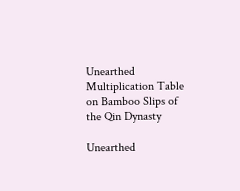Unearthed Multiplication Table on Bamboo Slips of the Qin Dynasty

Unearthed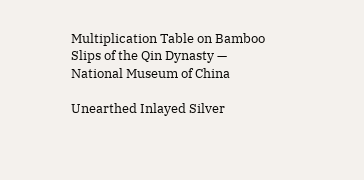Multiplication Table on Bamboo Slips of the Qin Dynasty — National Museum of China

Unearthed Inlayed Silver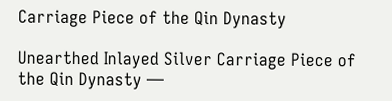Carriage Piece of the Qin Dynasty

Unearthed Inlayed Silver Carriage Piece of the Qin Dynasty —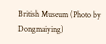British Museum (Photo by Dongmaiying)